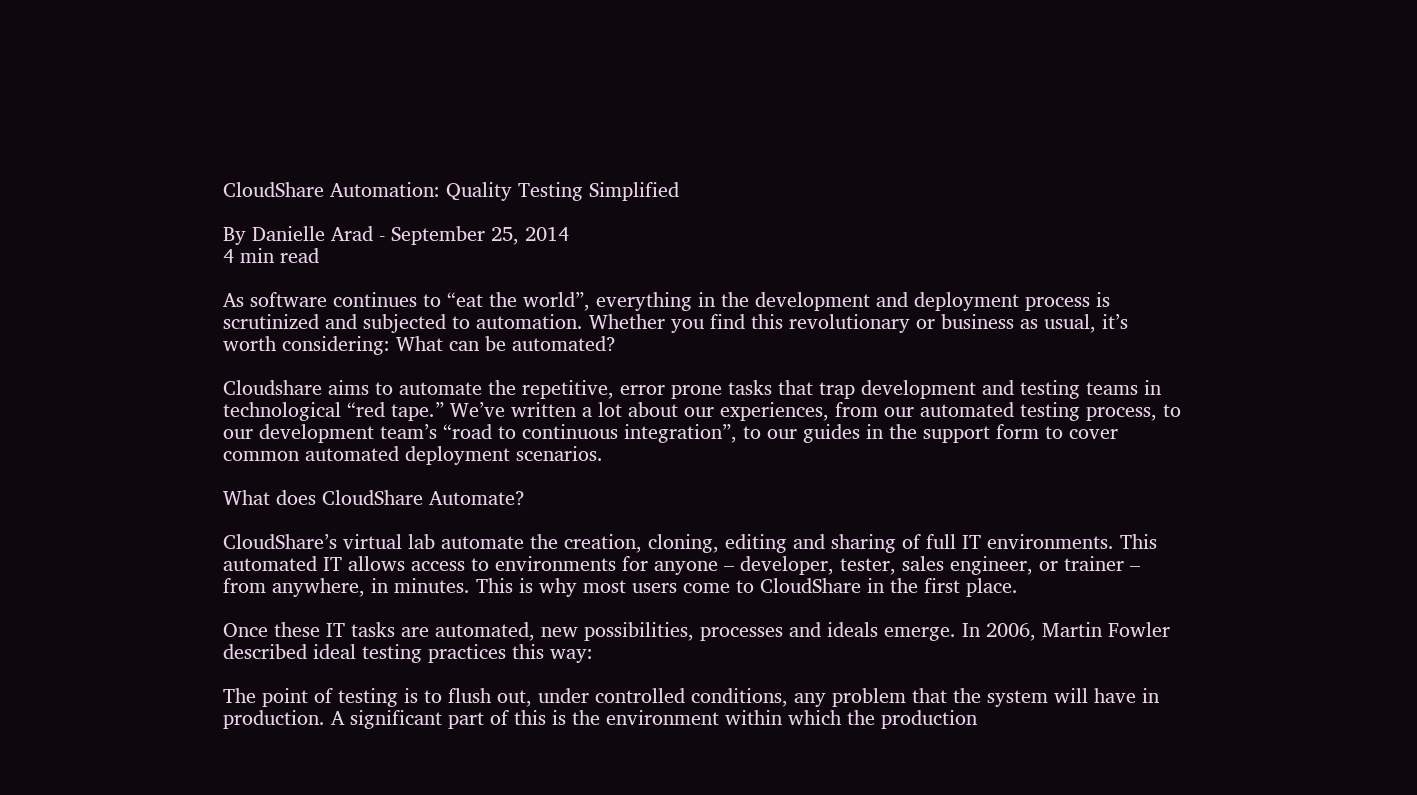CloudShare Automation: Quality Testing Simplified

By Danielle Arad - September 25, 2014
4 min read

As software continues to “eat the world”, everything in the development and deployment process is scrutinized and subjected to automation. Whether you find this revolutionary or business as usual, it’s worth considering: What can be automated?

Cloudshare aims to automate the repetitive, error prone tasks that trap development and testing teams in technological “red tape.” We’ve written a lot about our experiences, from our automated testing process, to our development team’s “road to continuous integration”, to our guides in the support form to cover common automated deployment scenarios.

What does CloudShare Automate?

CloudShare’s virtual lab automate the creation, cloning, editing and sharing of full IT environments. This automated IT allows access to environments for anyone – developer, tester, sales engineer, or trainer – from anywhere, in minutes. This is why most users come to CloudShare in the first place.

Once these IT tasks are automated, new possibilities, processes and ideals emerge. In 2006, Martin Fowler described ideal testing practices this way:

The point of testing is to flush out, under controlled conditions, any problem that the system will have in production. A significant part of this is the environment within which the production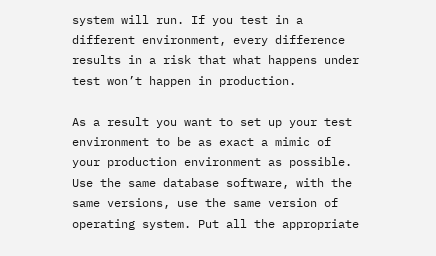system will run. If you test in a different environment, every difference results in a risk that what happens under test won’t happen in production.

As a result you want to set up your test environment to be as exact a mimic of your production environment as possible. Use the same database software, with the same versions, use the same version of operating system. Put all the appropriate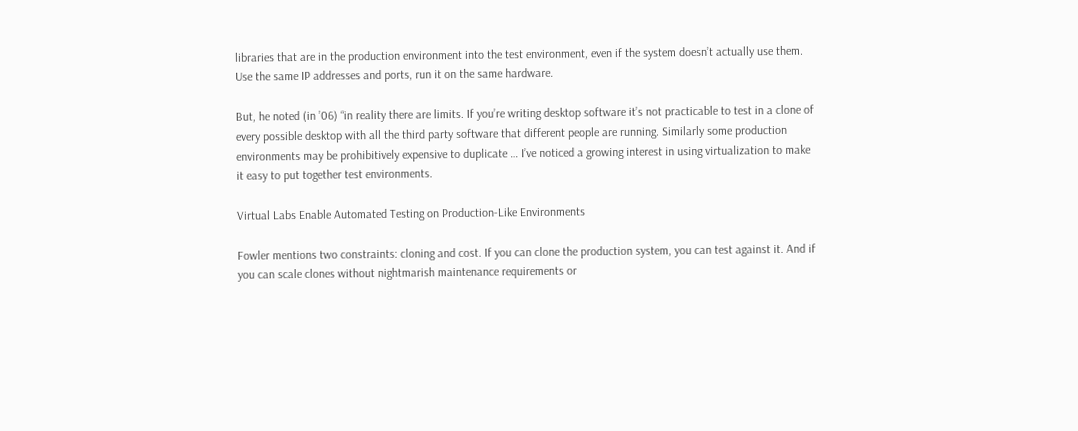libraries that are in the production environment into the test environment, even if the system doesn’t actually use them. Use the same IP addresses and ports, run it on the same hardware.

But, he noted (in ’06) “in reality there are limits. If you’re writing desktop software it’s not practicable to test in a clone of every possible desktop with all the third party software that different people are running. Similarly some production environments may be prohibitively expensive to duplicate … I’ve noticed a growing interest in using virtualization to make it easy to put together test environments.

Virtual Labs Enable Automated Testing on Production-Like Environments

Fowler mentions two constraints: cloning and cost. If you can clone the production system, you can test against it. And if you can scale clones without nightmarish maintenance requirements or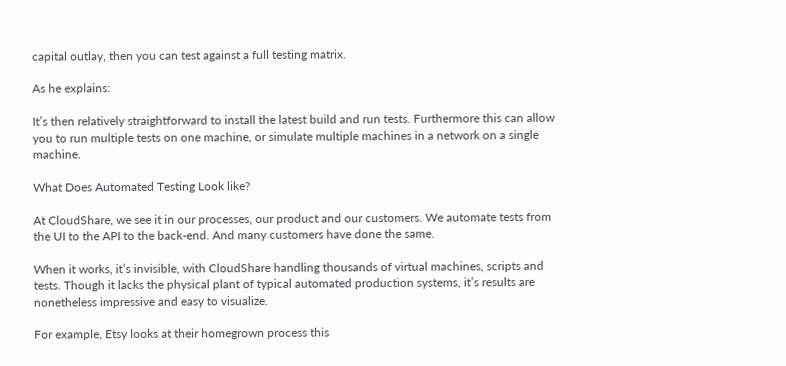capital outlay, then you can test against a full testing matrix.

As he explains:

It’s then relatively straightforward to install the latest build and run tests. Furthermore this can allow you to run multiple tests on one machine, or simulate multiple machines in a network on a single machine.

What Does Automated Testing Look like?

At CloudShare, we see it in our processes, our product and our customers. We automate tests from the UI to the API to the back-end. And many customers have done the same.

When it works, it’s invisible, with CloudShare handling thousands of virtual machines, scripts and tests. Though it lacks the physical plant of typical automated production systems, it’s results are nonetheless impressive and easy to visualize.

For example, Etsy looks at their homegrown process this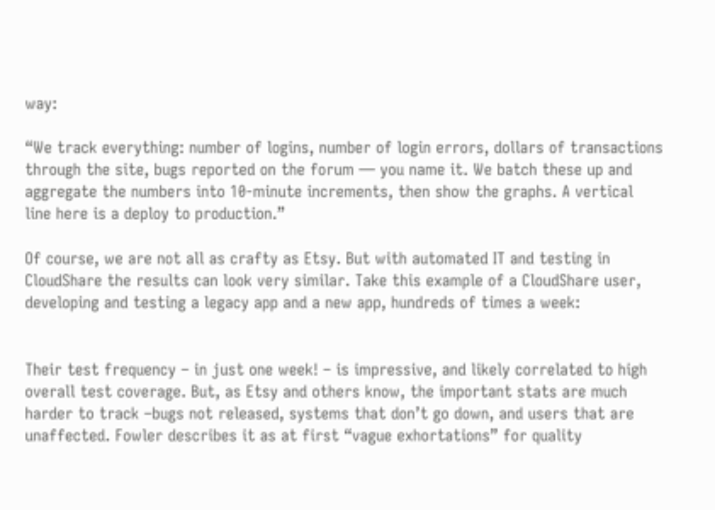way:

“We track everything: number of logins, number of login errors, dollars of transactions through the site, bugs reported on the forum — you name it. We batch these up and aggregate the numbers into 10-minute increments, then show the graphs. A vertical line here is a deploy to production.”

Of course, we are not all as crafty as Etsy. But with automated IT and testing in CloudShare the results can look very similar. Take this example of a CloudShare user, developing and testing a legacy app and a new app, hundreds of times a week:


Their test frequency – in just one week! – is impressive, and likely correlated to high overall test coverage. But, as Etsy and others know, the important stats are much harder to track –bugs not released, systems that don’t go down, and users that are unaffected. Fowler describes it as at first “vague exhortations” for quality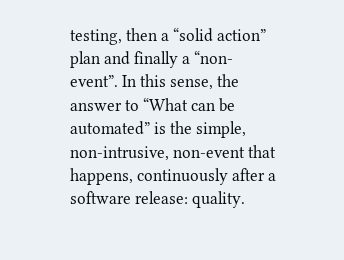testing, then a “solid action” plan and finally a “non-event”. In this sense, the answer to “What can be automated” is the simple, non-intrusive, non-event that happens, continuously after a software release: quality.